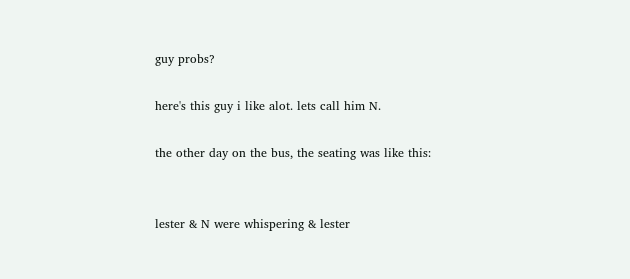guy probs?

here's this guy i like alot. lets call him N.

the other day on the bus, the seating was like this:


lester & N were whispering & lester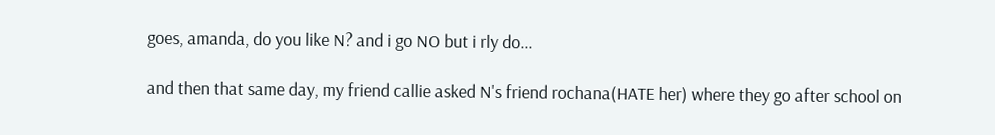goes, amanda, do you like N? and i go NO but i rly do...

and then that same day, my friend callie asked N's friend rochana(HATE her) where they go after school on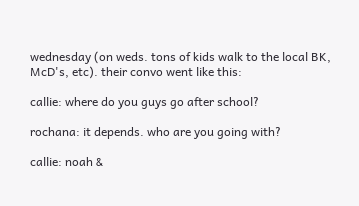wednesday (on weds. tons of kids walk to the local BK, McD's, etc). their convo went like this:

callie: where do you guys go after school?

rochana: it depends. who are you going with?

callie: noah &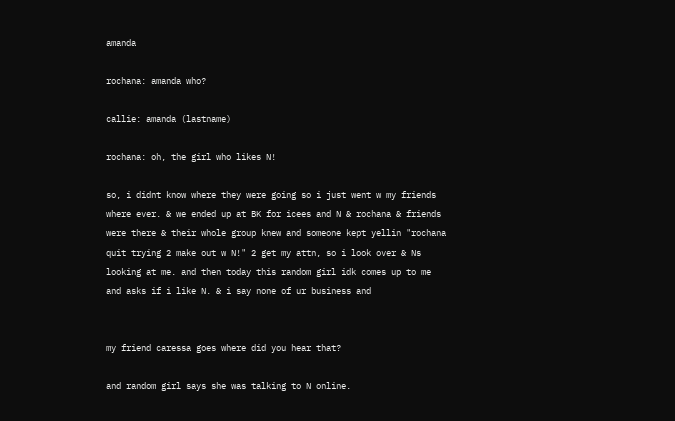amanda

rochana: amanda who?

callie: amanda (lastname)

rochana: oh, the girl who likes N!

so, i didnt know where they were going so i just went w my friends where ever. & we ended up at BK for icees and N & rochana & friends were there & their whole group knew and someone kept yellin "rochana quit trying 2 make out w N!" 2 get my attn, so i look over & Ns looking at me. and then today this random girl idk comes up to me and asks if i like N. & i say none of ur business and


my friend caressa goes where did you hear that?

and random girl says she was talking to N online.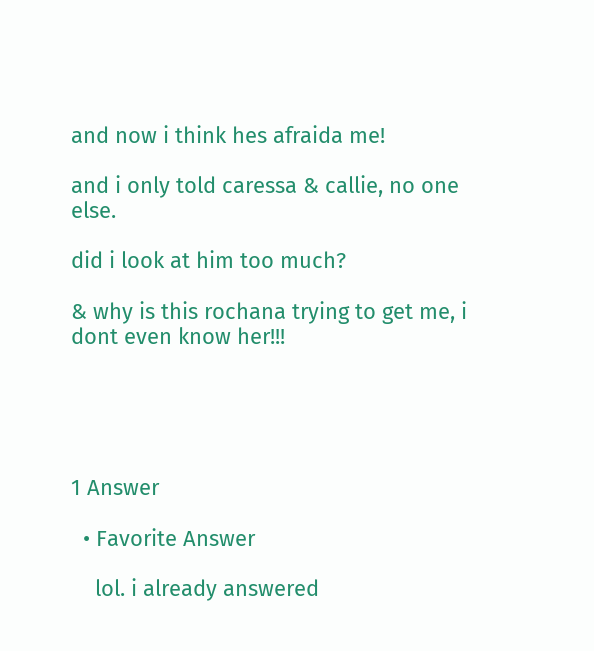and now i think hes afraida me!

and i only told caressa & callie, no one else.

did i look at him too much?

& why is this rochana trying to get me, i dont even know her!!!





1 Answer

  • Favorite Answer

    lol. i already answered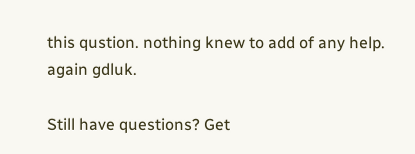this qustion. nothing knew to add of any help. again gdluk.

Still have questions? Get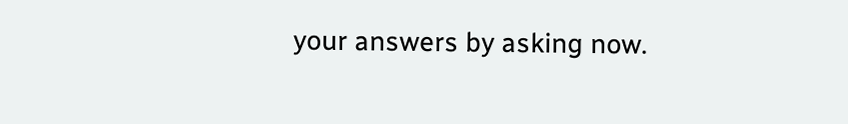your answers by asking now.